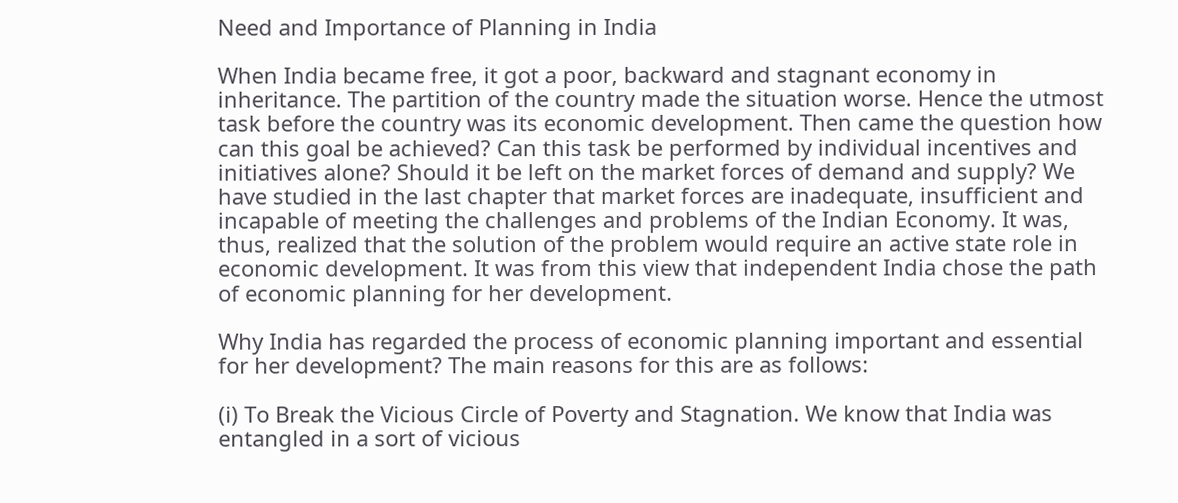Need and Importance of Planning in India

When India became free, it got a poor, backward and stagnant economy in inheritance. The partition of the country made the situation worse. Hence the utmost task before the country was its economic development. Then came the question how can this goal be achieved? Can this task be performed by individual incentives and initiatives alone? Should it be left on the market forces of demand and supply? We have studied in the last chapter that market forces are inadequate, insufficient and incapable of meeting the challenges and problems of the Indian Economy. It was, thus, realized that the solution of the problem would require an active state role in economic development. It was from this view that independent India chose the path of economic planning for her development.

Why India has regarded the process of economic planning important and essential for her development? The main reasons for this are as follows:

(i) To Break the Vicious Circle of Poverty and Stagnation. We know that India was entangled in a sort of vicious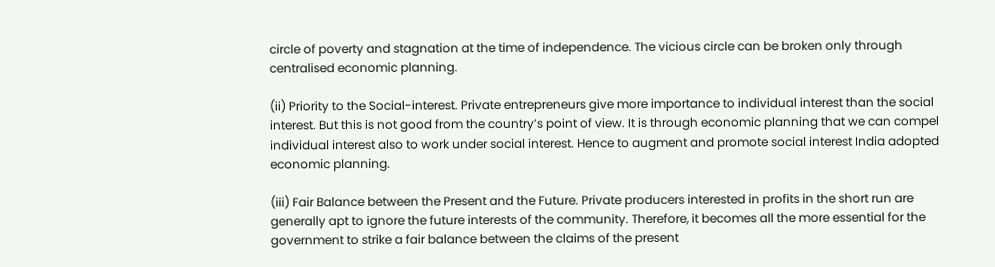circle of poverty and stagnation at the time of independence. The vicious circle can be broken only through centralised economic planning.

(ii) Priority to the Social-interest. Private entrepreneurs give more importance to individual interest than the social interest. But this is not good from the country’s point of view. It is through economic planning that we can compel individual interest also to work under social interest. Hence to augment and promote social interest India adopted economic planning.

(iii) Fair Balance between the Present and the Future. Private producers interested in profits in the short run are generally apt to ignore the future interests of the community. Therefore, it becomes all the more essential for the government to strike a fair balance between the claims of the present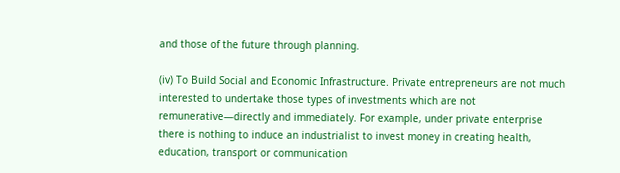and those of the future through planning.

(iv) To Build Social and Economic Infrastructure. Private entrepreneurs are not much interested to undertake those types of investments which are not remunerative—directly and immediately. For example, under private enterprise there is nothing to induce an industrialist to invest money in creating health, education, transport or communication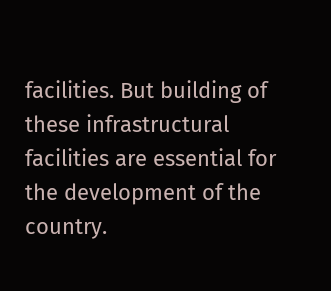facilities. But building of these infrastructural facilities are essential for the development of the country.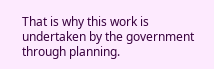That is why this work is undertaken by the government through planning.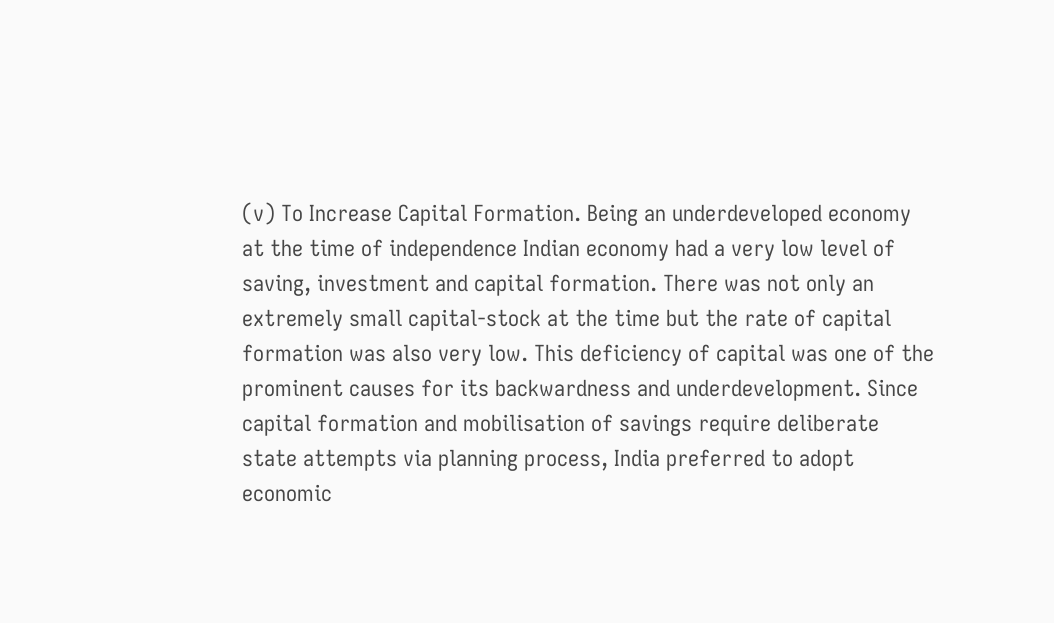(v) To Increase Capital Formation. Being an underdeveloped economy at the time of independence Indian economy had a very low level of saving, investment and capital formation. There was not only an extremely small capital-stock at the time but the rate of capital formation was also very low. This deficiency of capital was one of the prominent causes for its backwardness and underdevelopment. Since capital formation and mobilisation of savings require deliberate state attempts via planning process, India preferred to adopt economic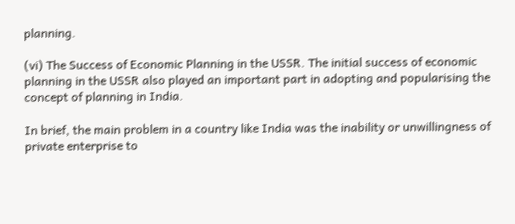planning.

(vi) The Success of Economic Planning in the USSR. The initial success of economic planning in the USSR also played an important part in adopting and popularising the concept of planning in India.

In brief, the main problem in a country like India was the inability or unwillingness of private enterprise to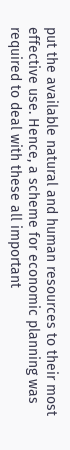put the available natural and human resources to their most effective use. Hence, a scheme for economic planning was required to deal with these all important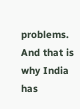problems. And that is why India has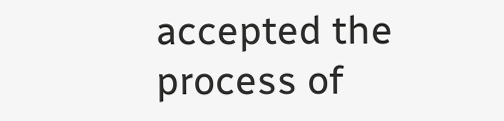accepted the process of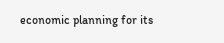economic planning for its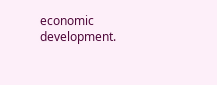economic development.